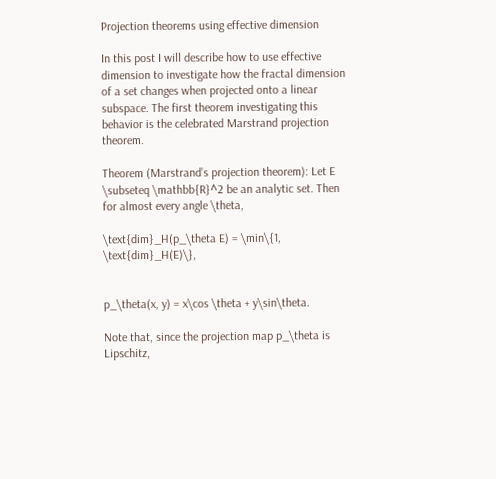Projection theorems using effective dimension

In this post I will describe how to use effective dimension to investigate how the fractal dimension of a set changes when projected onto a linear subspace. The first theorem investigating this behavior is the celebrated Marstrand projection theorem.

Theorem (Marstrand’s projection theorem): Let E \subseteq \mathbb{R}^2 be an analytic set. Then for almost every angle \theta,

\text{dim}_H(p_\theta E) = \min\{1, \text{dim}_H(E)\},


p_\theta(x, y) = x\cos \theta + y\sin\theta.

Note that, since the projection map p_\theta is Lipschitz,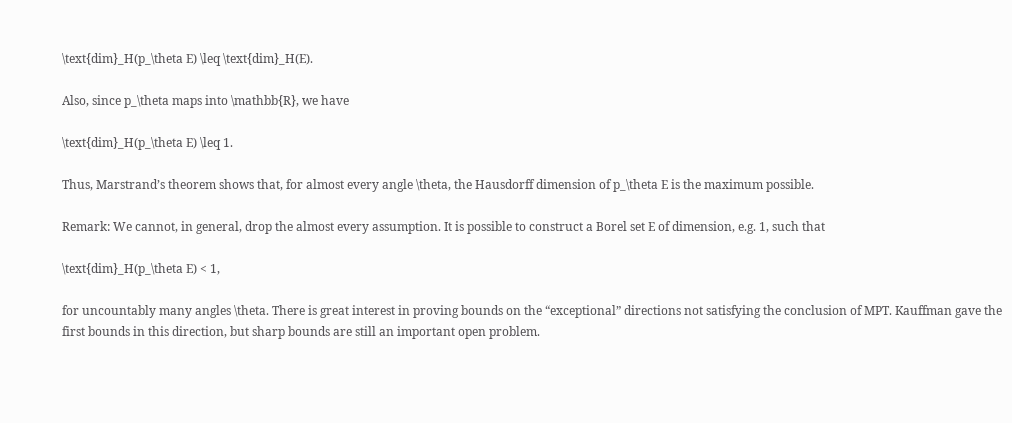\text{dim}_H(p_\theta E) \leq \text{dim}_H(E).

Also, since p_\theta maps into \mathbb{R}, we have

\text{dim}_H(p_\theta E) \leq 1.

Thus, Marstrand’s theorem shows that, for almost every angle \theta, the Hausdorff dimension of p_\theta E is the maximum possible.

Remark: We cannot, in general, drop the almost every assumption. It is possible to construct a Borel set E of dimension, e.g. 1, such that

\text{dim}_H(p_\theta E) < 1,

for uncountably many angles \theta. There is great interest in proving bounds on the “exceptional” directions not satisfying the conclusion of MPT. Kauffman gave the first bounds in this direction, but sharp bounds are still an important open problem.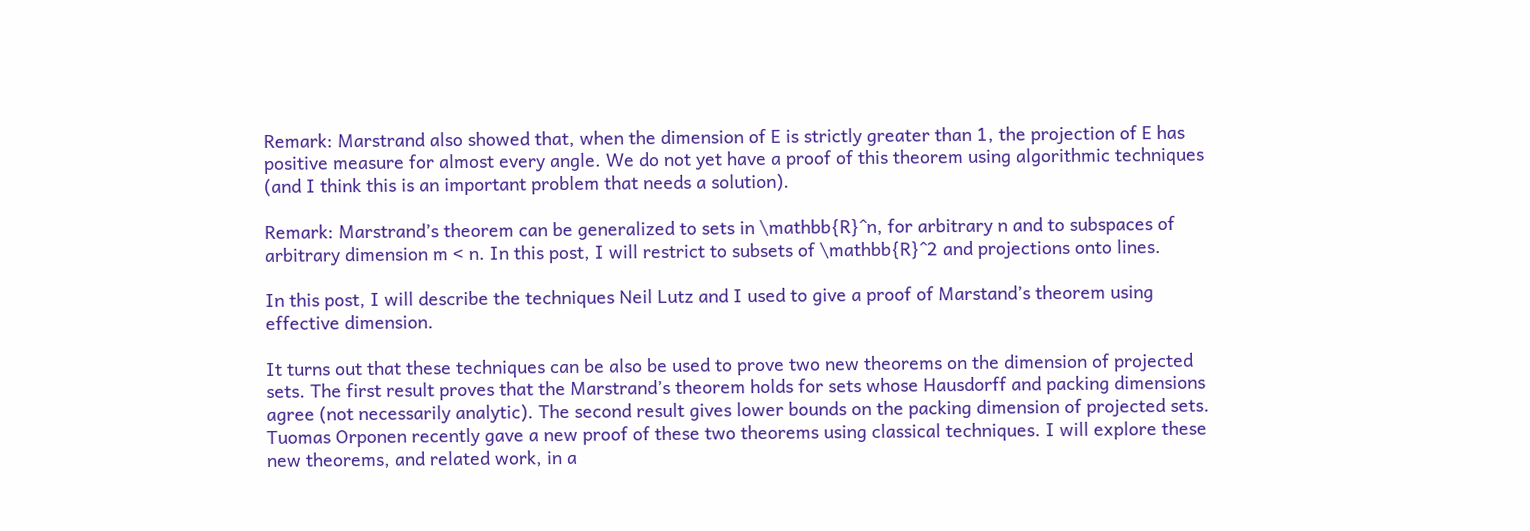Remark: Marstrand also showed that, when the dimension of E is strictly greater than 1, the projection of E has positive measure for almost every angle. We do not yet have a proof of this theorem using algorithmic techniques (and I think this is an important problem that needs a solution).

Remark: Marstrand’s theorem can be generalized to sets in \mathbb{R}^n, for arbitrary n and to subspaces of arbitrary dimension m < n. In this post, I will restrict to subsets of \mathbb{R}^2 and projections onto lines.

In this post, I will describe the techniques Neil Lutz and I used to give a proof of Marstand’s theorem using effective dimension.

It turns out that these techniques can be also be used to prove two new theorems on the dimension of projected sets. The first result proves that the Marstrand’s theorem holds for sets whose Hausdorff and packing dimensions agree (not necessarily analytic). The second result gives lower bounds on the packing dimension of projected sets. Tuomas Orponen recently gave a new proof of these two theorems using classical techniques. I will explore these new theorems, and related work, in a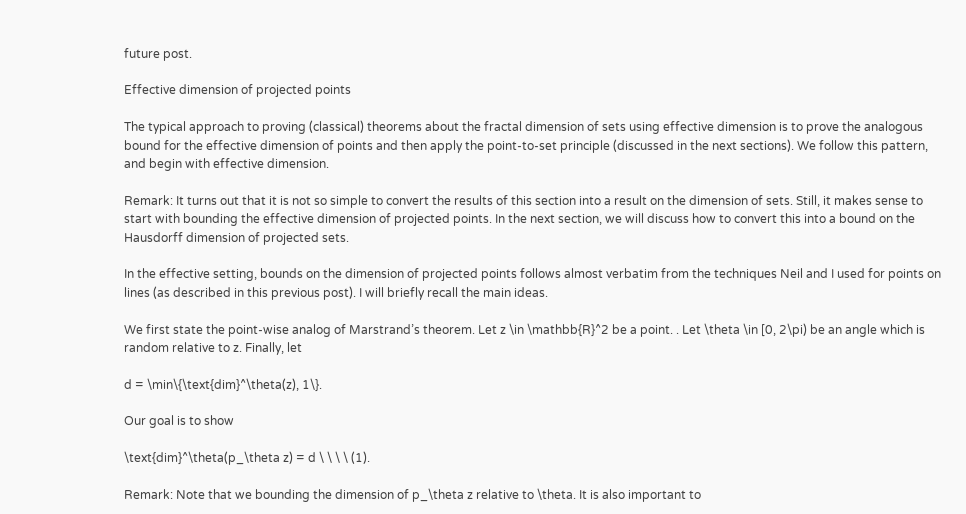future post.

Effective dimension of projected points

The typical approach to proving (classical) theorems about the fractal dimension of sets using effective dimension is to prove the analogous bound for the effective dimension of points and then apply the point-to-set principle (discussed in the next sections). We follow this pattern, and begin with effective dimension.

Remark: It turns out that it is not so simple to convert the results of this section into a result on the dimension of sets. Still, it makes sense to start with bounding the effective dimension of projected points. In the next section, we will discuss how to convert this into a bound on the Hausdorff dimension of projected sets.

In the effective setting, bounds on the dimension of projected points follows almost verbatim from the techniques Neil and I used for points on lines (as described in this previous post). I will briefly recall the main ideas.

We first state the point-wise analog of Marstrand’s theorem. Let z \in \mathbb{R}^2 be a point. . Let \theta \in [0, 2\pi) be an angle which is random relative to z. Finally, let

d = \min\{\text{dim}^\theta(z), 1\}.

Our goal is to show

\text{dim}^\theta(p_\theta z) = d \ \ \ \ (1).

Remark: Note that we bounding the dimension of p_\theta z relative to \theta. It is also important to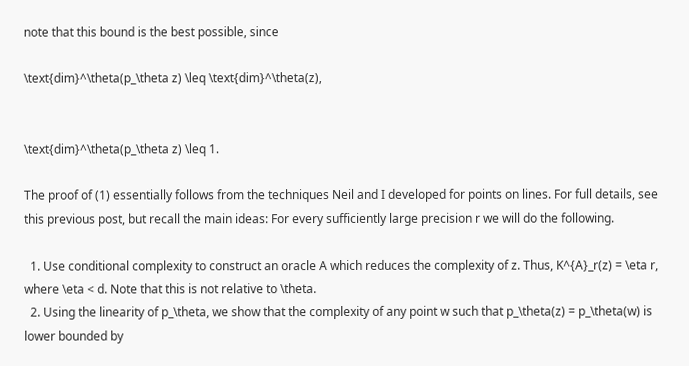note that this bound is the best possible, since

\text{dim}^\theta(p_\theta z) \leq \text{dim}^\theta(z),


\text{dim}^\theta(p_\theta z) \leq 1.

The proof of (1) essentially follows from the techniques Neil and I developed for points on lines. For full details, see this previous post, but recall the main ideas: For every sufficiently large precision r we will do the following.

  1. Use conditional complexity to construct an oracle A which reduces the complexity of z. Thus, K^{A}_r(z) = \eta r, where \eta < d. Note that this is not relative to \theta.
  2. Using the linearity of p_\theta, we show that the complexity of any point w such that p_\theta(z) = p_\theta(w) is lower bounded by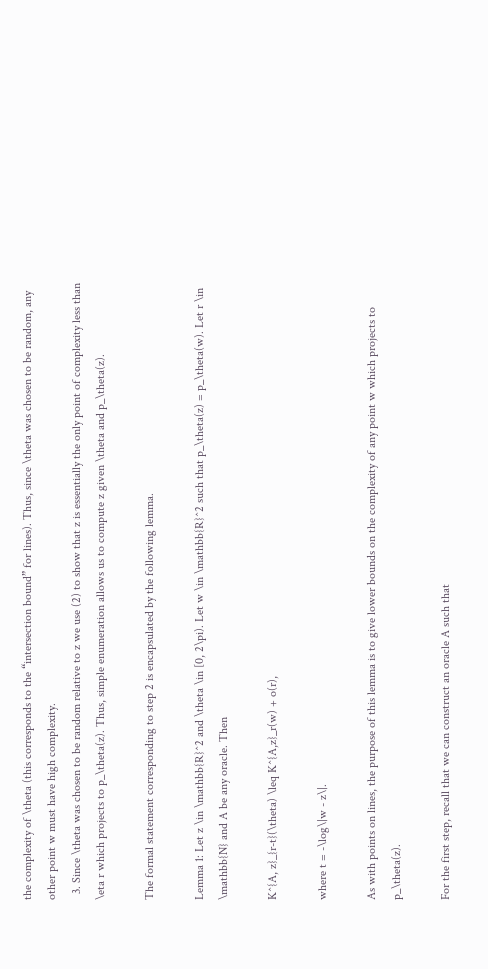the complexity of \theta (this corresponds to the “intersection bound” for lines). Thus, since \theta was chosen to be random, any other point w must have high complexity.
  3. Since \theta was chosen to be random relative to z we use (2) to show that z is essentially the only point of complexity less than \eta r which projects to p_\theta(z). Thus, simple enumeration allows us to compute z given \theta and p_\theta(z).

The formal statement corresponding to step 2 is encapsulated by the following lemma.

Lemma 1: Let z \in \mathbb{R}^2 and \theta \in [0, 2\pi). Let w \in \mathbb{R}^2 such that p_\theta(z) = p_\theta(w). Let r \in \mathbb{N} and A be any oracle. Then

K^{A, z}_{r-t}(\theta) \leq K^{A,z}_r(w) + o(r),

where t = -\log\|w - z\|.

As with points on lines, the purpose of this lemma is to give lower bounds on the complexity of any point w which projects to p_\theta(z).

For the first step, recall that we can construct an oracle A such that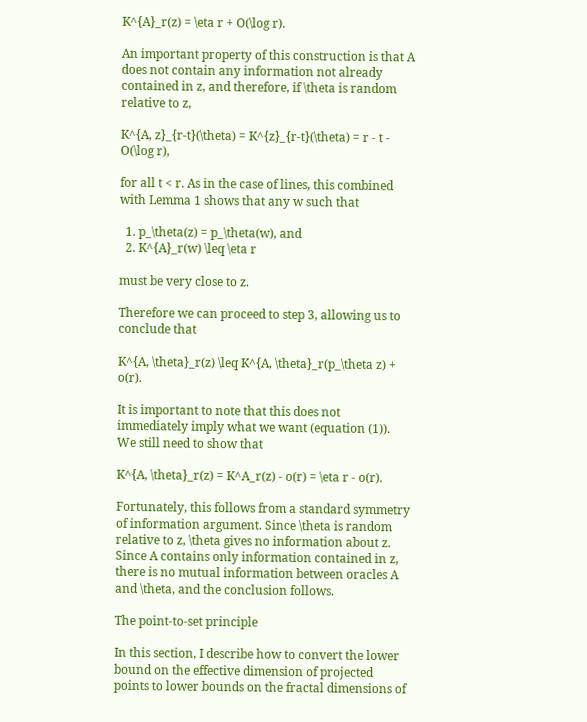K^{A}_r(z) = \eta r + O(\log r).

An important property of this construction is that A does not contain any information not already contained in z, and therefore, if \theta is random relative to z,

K^{A, z}_{r-t}(\theta) = K^{z}_{r-t}(\theta) = r - t - O(\log r),

for all t < r. As in the case of lines, this combined with Lemma 1 shows that any w such that

  1. p_\theta(z) = p_\theta(w), and
  2. K^{A}_r(w) \leq \eta r

must be very close to z.

Therefore we can proceed to step 3, allowing us to conclude that

K^{A, \theta}_r(z) \leq K^{A, \theta}_r(p_\theta z) + o(r).

It is important to note that this does not immediately imply what we want (equation (1)). We still need to show that

K^{A, \theta}_r(z) = K^A_r(z) - o(r) = \eta r - o(r).

Fortunately, this follows from a standard symmetry of information argument. Since \theta is random relative to z, \theta gives no information about z. Since A contains only information contained in z, there is no mutual information between oracles A and \theta, and the conclusion follows.

The point-to-set principle

In this section, I describe how to convert the lower bound on the effective dimension of projected points to lower bounds on the fractal dimensions of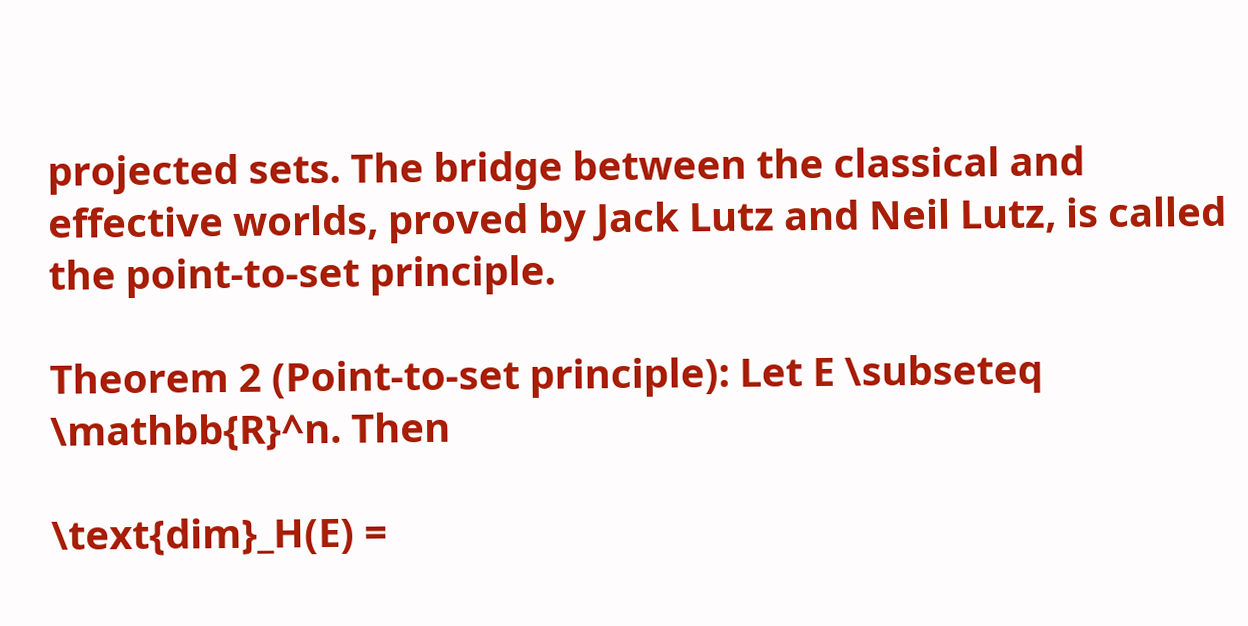projected sets. The bridge between the classical and effective worlds, proved by Jack Lutz and Neil Lutz, is called the point-to-set principle.

Theorem 2 (Point-to-set principle): Let E \subseteq \mathbb{R}^n. Then

\text{dim}_H(E) =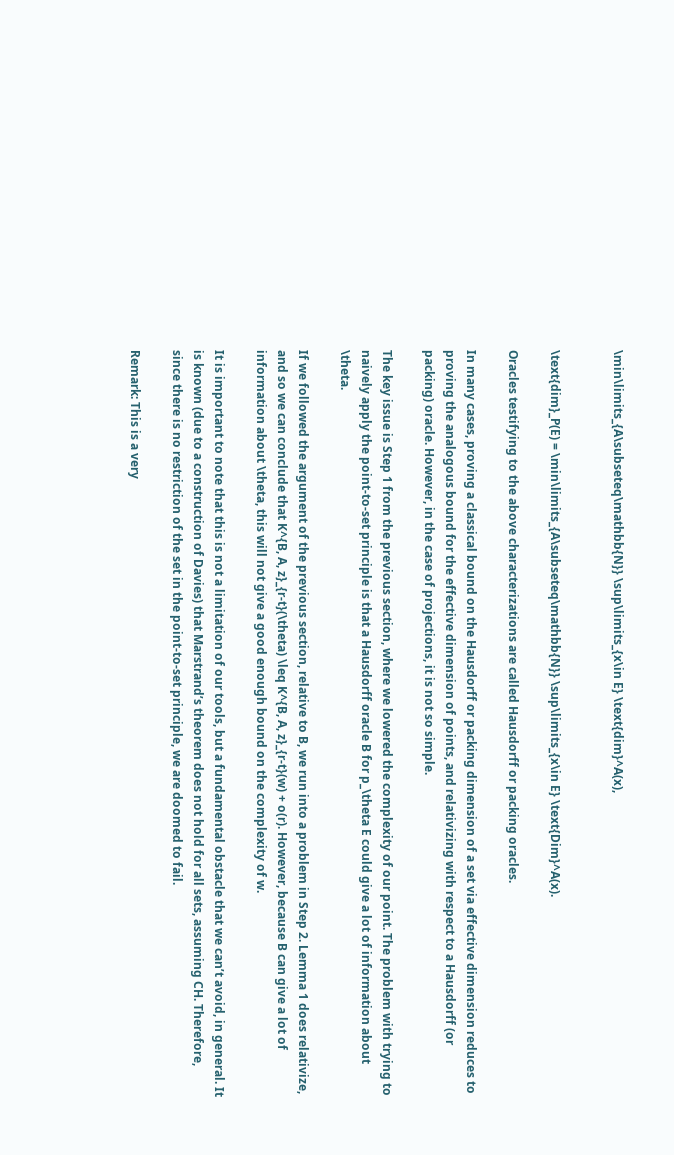\min\limits_{A\subseteq\mathbb{N}} \sup\limits_{x\in E} \text{dim}^A(x),


\text{dim}_P(E) = \min\limits_{A\subseteq\mathbb{N}} \sup\limits_{x\in E} \text{Dim}^A(x).

Oracles testifying to the above characterizations are called Hausdorff or packing oracles.

In many cases, proving a classical bound on the Hausdorff or packing dimension of a set via effective dimension reduces to proving the analogous bound for the effective dimension of points, and relativizing with respect to a Hausdorff (or packing) oracle. However, in the case of projections, it is not so simple.

The key issue is Step 1 from the previous section, where we lowered the complexity of our point. The problem with trying to naively apply the point-to-set principle is that a Hausdorff oracle B for p_\theta E could give a lot of information about \theta.

If we followed the argument of the previous section, relative to B, we run into a problem in Step 2. Lemma 1 does relativize, and so we can conclude that K^{B, A, z}_{r-t}(\theta) \leq K^{B, A, z}_{r-t}(w) + o(r). However, because B can give a lot of information about \theta, this will not give a good enough bound on the complexity of w.

It is important to note that this is not a limitation of our tools, but a fundamental obstacle that we can’t avoid, in general. It is known (due to a construction of Davies) that Marstrand’s theorem does not hold for all sets, assuming CH. Therefore, since there is no restriction of the set in the point-to-set principle, we are doomed to fail.

Remark: This is a very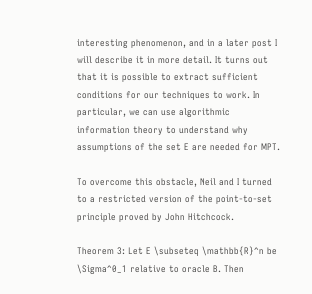interesting phenomenon, and in a later post I will describe it in more detail. It turns out that it is possible to extract sufficient conditions for our techniques to work. In particular, we can use algorithmic information theory to understand why assumptions of the set E are needed for MPT.

To overcome this obstacle, Neil and I turned to a restricted version of the point-to-set principle proved by John Hitchcock.

Theorem 3: Let E \subseteq \mathbb{R}^n be \Sigma^0_1 relative to oracle B. Then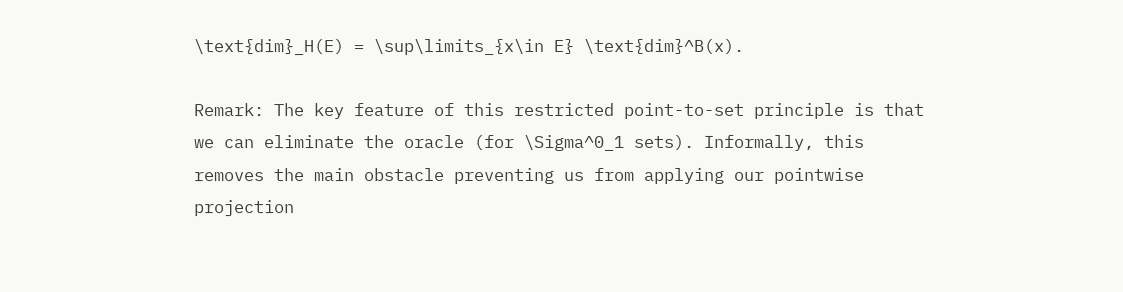\text{dim}_H(E) = \sup\limits_{x\in E} \text{dim}^B(x).

Remark: The key feature of this restricted point-to-set principle is that we can eliminate the oracle (for \Sigma^0_1 sets). Informally, this removes the main obstacle preventing us from applying our pointwise projection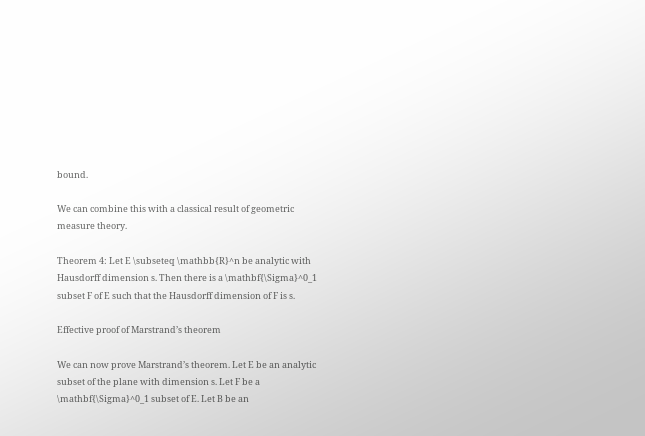bound.

We can combine this with a classical result of geometric measure theory.

Theorem 4: Let E \subseteq \mathbb{R}^n be analytic with Hausdorff dimension s. Then there is a \mathbf{\Sigma}^0_1 subset F of E such that the Hausdorff dimension of F is s.

Effective proof of Marstrand’s theorem

We can now prove Marstrand’s theorem. Let E be an analytic subset of the plane with dimension s. Let F be a \mathbf{\Sigma}^0_1 subset of E. Let B be an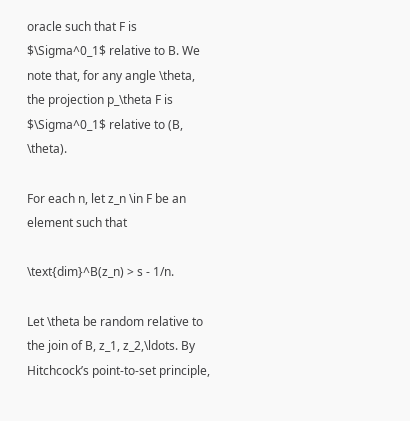oracle such that F is $\Sigma^0_1$ relative to B. We note that, for any angle \theta, the projection p_\theta F is $\Sigma^0_1$ relative to (B, \theta).

For each n, let z_n \in F be an element such that

\text{dim}^B(z_n) > s - 1/n.

Let \theta be random relative to the join of B, z_1, z_2,\ldots. By Hitchcock’s point-to-set principle,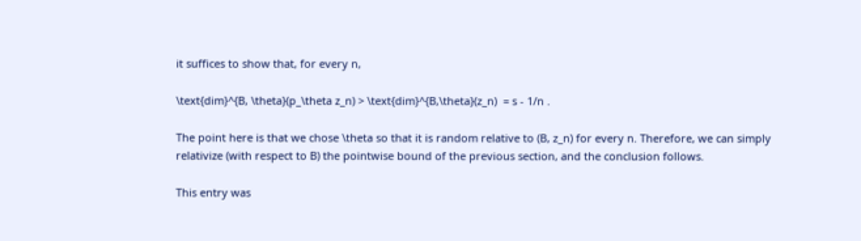it suffices to show that, for every n,

\text{dim}^{B, \theta}(p_\theta z_n) > \text{dim}^{B,\theta}(z_n)  = s - 1/n .

The point here is that we chose \theta so that it is random relative to (B, z_n) for every n. Therefore, we can simply relativize (with respect to B) the pointwise bound of the previous section, and the conclusion follows.

This entry was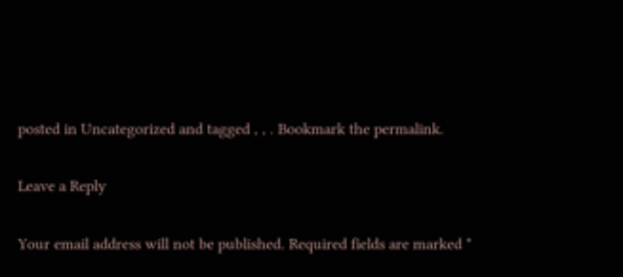posted in Uncategorized and tagged , , . Bookmark the permalink.

Leave a Reply

Your email address will not be published. Required fields are marked *